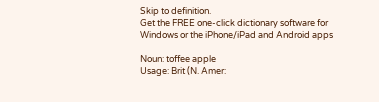Skip to definition.
Get the FREE one-click dictionary software for Windows or the iPhone/iPad and Android apps

Noun: toffee apple
Usage: Brit (N. Amer: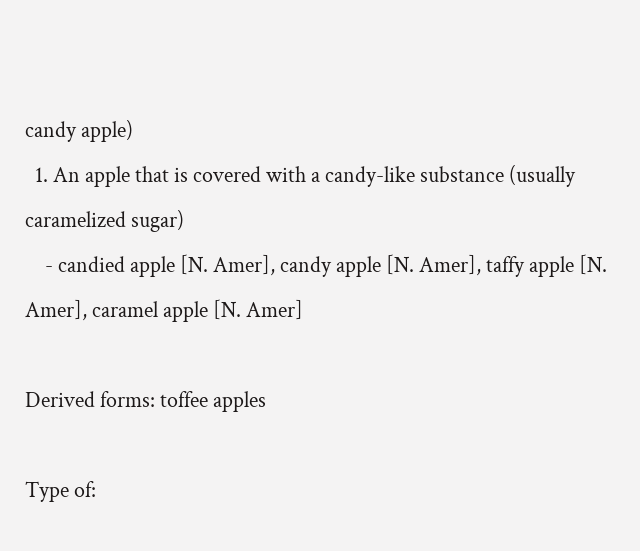candy apple)
  1. An apple that is covered with a candy-like substance (usually caramelized sugar)
    - candied apple [N. Amer], candy apple [N. Amer], taffy apple [N. Amer], caramel apple [N. Amer]

Derived forms: toffee apples

Type of: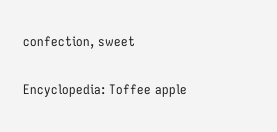confection, sweet

Encyclopedia: Toffee apple